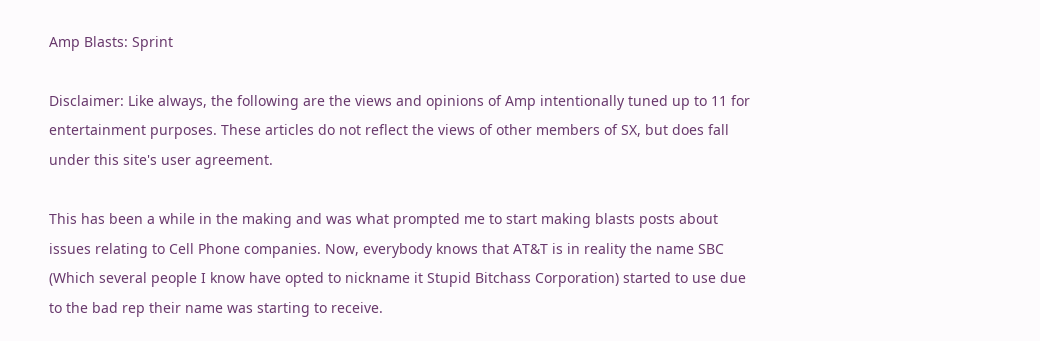Amp Blasts: Sprint

Disclaimer: Like always, the following are the views and opinions of Amp intentionally tuned up to 11 for entertainment purposes. These articles do not reflect the views of other members of SX, but does fall under this site's user agreement.

This has been a while in the making and was what prompted me to start making blasts posts about issues relating to Cell Phone companies. Now, everybody knows that AT&T is in reality the name SBC (Which several people I know have opted to nickname it Stupid Bitchass Corporation) started to use due to the bad rep their name was starting to receive.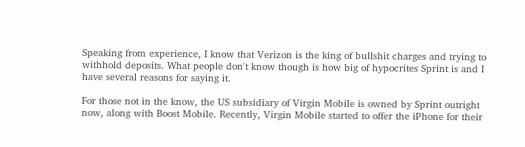Speaking from experience, I know that Verizon is the king of bullshit charges and trying to withhold deposits. What people don't know though is how big of hypocrites Sprint is and I have several reasons for saying it.

For those not in the know, the US subsidiary of Virgin Mobile is owned by Sprint outright now, along with Boost Mobile. Recently, Virgin Mobile started to offer the iPhone for their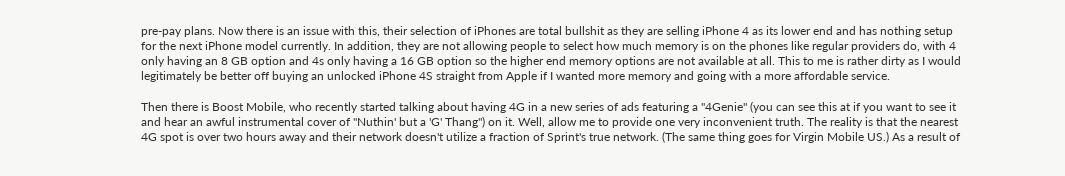pre-pay plans. Now there is an issue with this, their selection of iPhones are total bullshit as they are selling iPhone 4 as its lower end and has nothing setup for the next iPhone model currently. In addition, they are not allowing people to select how much memory is on the phones like regular providers do, with 4 only having an 8 GB option and 4s only having a 16 GB option so the higher end memory options are not available at all. This to me is rather dirty as I would legitimately be better off buying an unlocked iPhone 4S straight from Apple if I wanted more memory and going with a more affordable service.

Then there is Boost Mobile, who recently started talking about having 4G in a new series of ads featuring a "4Genie" (you can see this at if you want to see it and hear an awful instrumental cover of "Nuthin' but a 'G' Thang") on it. Well, allow me to provide one very inconvenient truth. The reality is that the nearest 4G spot is over two hours away and their network doesn't utilize a fraction of Sprint's true network. (The same thing goes for Virgin Mobile US.) As a result of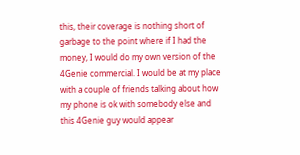this, their coverage is nothing short of garbage to the point where if I had the money, I would do my own version of the 4Genie commercial. I would be at my place with a couple of friends talking about how my phone is ok with somebody else and this 4Genie guy would appear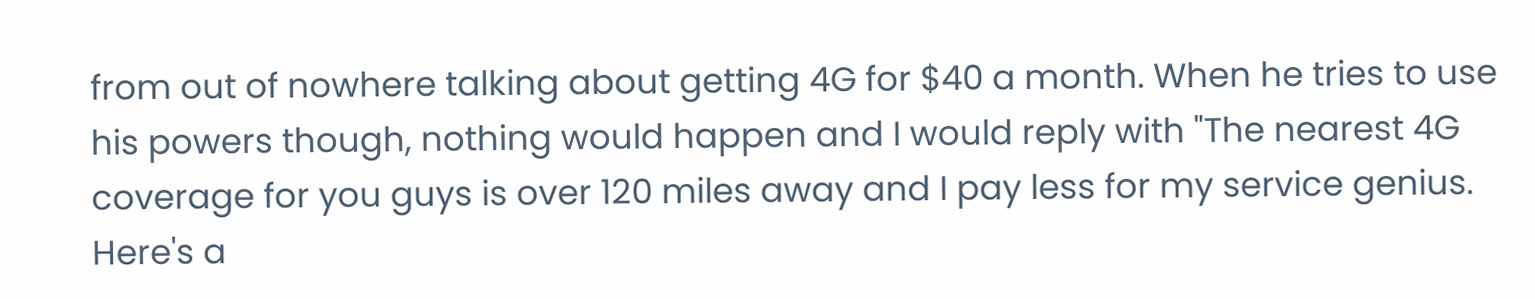from out of nowhere talking about getting 4G for $40 a month. When he tries to use his powers though, nothing would happen and I would reply with "The nearest 4G coverage for you guys is over 120 miles away and I pay less for my service genius. Here's a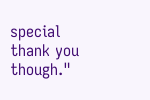special thank you though."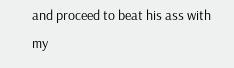and proceed to beat his ass with my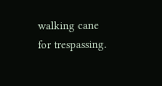walking cane for trespassing.